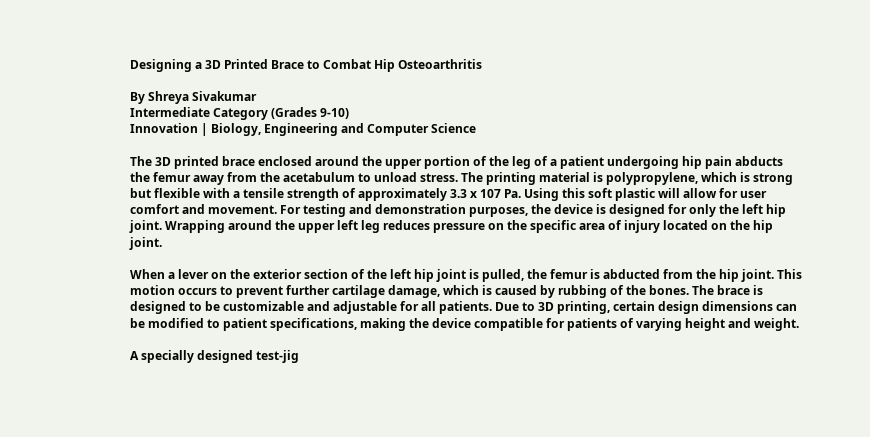Designing a 3D Printed Brace to Combat Hip Osteoarthritis

By Shreya Sivakumar
Intermediate Category (Grades 9-10)
Innovation | Biology, Engineering and Computer Science

The 3D printed brace enclosed around the upper portion of the leg of a patient undergoing hip pain abducts the femur away from the acetabulum to unload stress. The printing material is polypropylene, which is strong but flexible with a tensile strength of approximately 3.3 x 107 Pa. Using this soft plastic will allow for user comfort and movement. For testing and demonstration purposes, the device is designed for only the left hip joint. Wrapping around the upper left leg reduces pressure on the specific area of injury located on the hip joint.

When a lever on the exterior section of the left hip joint is pulled, the femur is abducted from the hip joint. This motion occurs to prevent further cartilage damage, which is caused by rubbing of the bones. The brace is designed to be customizable and adjustable for all patients. Due to 3D printing, certain design dimensions can be modified to patient specifications, making the device compatible for patients of varying height and weight.

A specially designed test-jig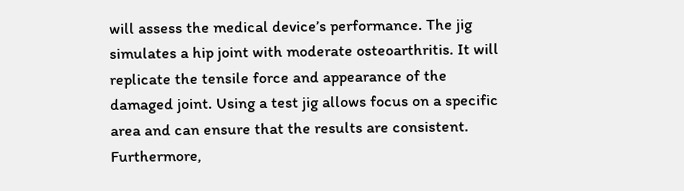will assess the medical device’s performance. The jig simulates a hip joint with moderate osteoarthritis. It will replicate the tensile force and appearance of the damaged joint. Using a test jig allows focus on a specific area and can ensure that the results are consistent. Furthermore,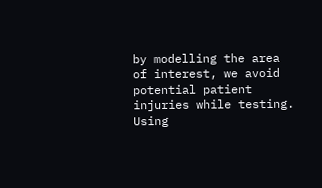by modelling the area of interest, we avoid potential patient injuries while testing. Using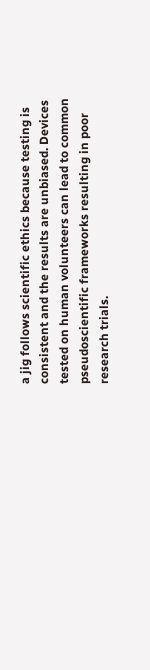a jig follows scientific ethics because testing is consistent and the results are unbiased. Devices tested on human volunteers can lead to common pseudoscientific frameworks resulting in poor research trials.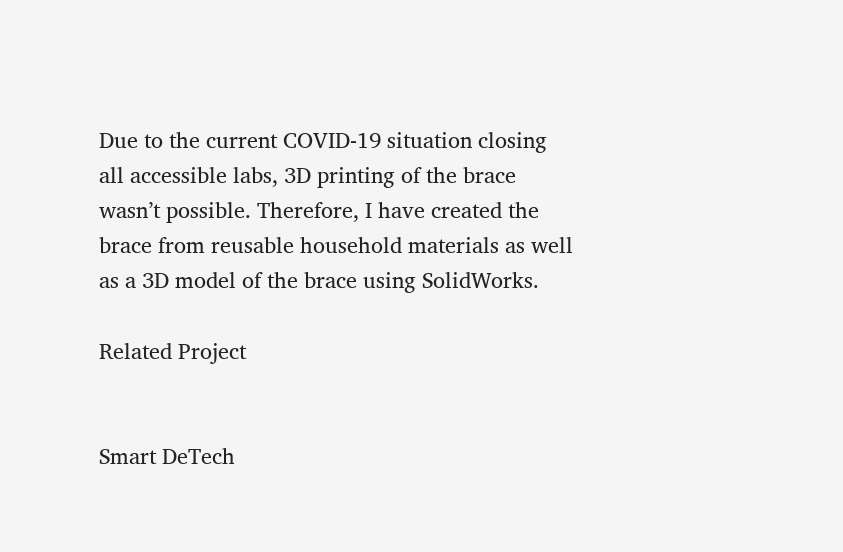Due to the current COVID-19 situation closing all accessible labs, 3D printing of the brace wasn’t possible. Therefore, I have created the brace from reusable household materials as well as a 3D model of the brace using SolidWorks.

Related Project


Smart DeTech